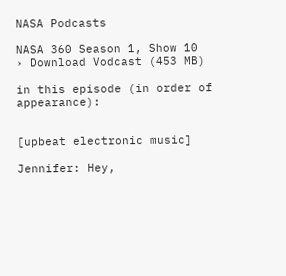NASA Podcasts

NASA 360 Season 1, Show 10
› Download Vodcast (453 MB)

in this episode (in order of appearance):


[upbeat electronic music]

Jennifer: Hey,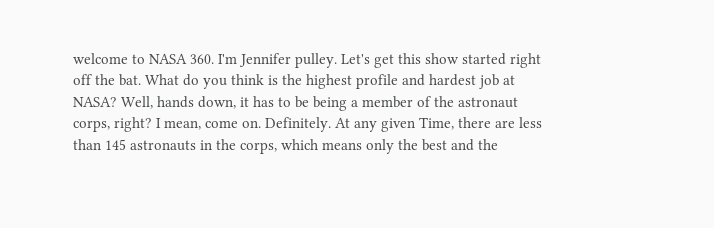welcome to NASA 360. I'm Jennifer pulley. Let's get this show started right off the bat. What do you think is the highest profile and hardest job at NASA? Well, hands down, it has to be being a member of the astronaut corps, right? I mean, come on. Definitely. At any given Time, there are less than 145 astronauts in the corps, which means only the best and the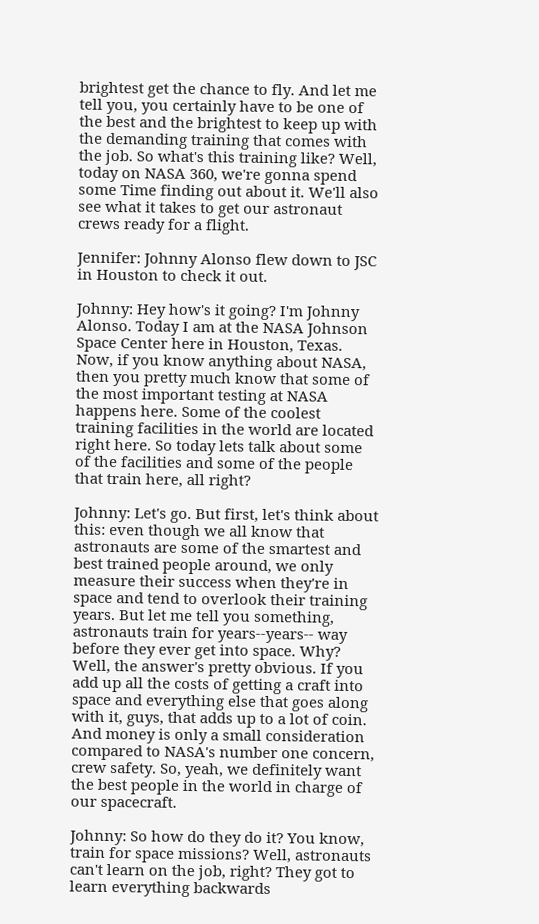brightest get the chance to fly. And let me tell you, you certainly have to be one of the best and the brightest to keep up with the demanding training that comes with the job. So what's this training like? Well, today on NASA 360, we're gonna spend some Time finding out about it. We'll also see what it takes to get our astronaut crews ready for a flight.

Jennifer: Johnny Alonso flew down to JSC in Houston to check it out.

Johnny: Hey how's it going? I'm Johnny Alonso. Today I am at the NASA Johnson Space Center here in Houston, Texas. Now, if you know anything about NASA, then you pretty much know that some of the most important testing at NASA happens here. Some of the coolest training facilities in the world are located right here. So today lets talk about some of the facilities and some of the people that train here, all right?

Johnny: Let's go. But first, let's think about this: even though we all know that astronauts are some of the smartest and best trained people around, we only measure their success when they're in space and tend to overlook their training years. But let me tell you something, astronauts train for years--years-- way before they ever get into space. Why? Well, the answer's pretty obvious. If you add up all the costs of getting a craft into space and everything else that goes along with it, guys, that adds up to a lot of coin. And money is only a small consideration compared to NASA's number one concern, crew safety. So, yeah, we definitely want the best people in the world in charge of our spacecraft.

Johnny: So how do they do it? You know, train for space missions? Well, astronauts can't learn on the job, right? They got to learn everything backwards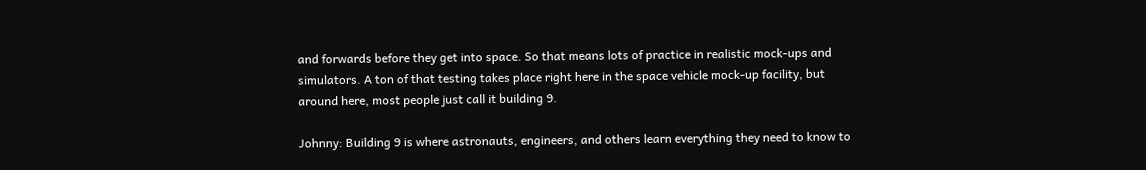and forwards before they get into space. So that means lots of practice in realistic mock-ups and simulators. A ton of that testing takes place right here in the space vehicle mock-up facility, but around here, most people just call it building 9.

Johnny: Building 9 is where astronauts, engineers, and others learn everything they need to know to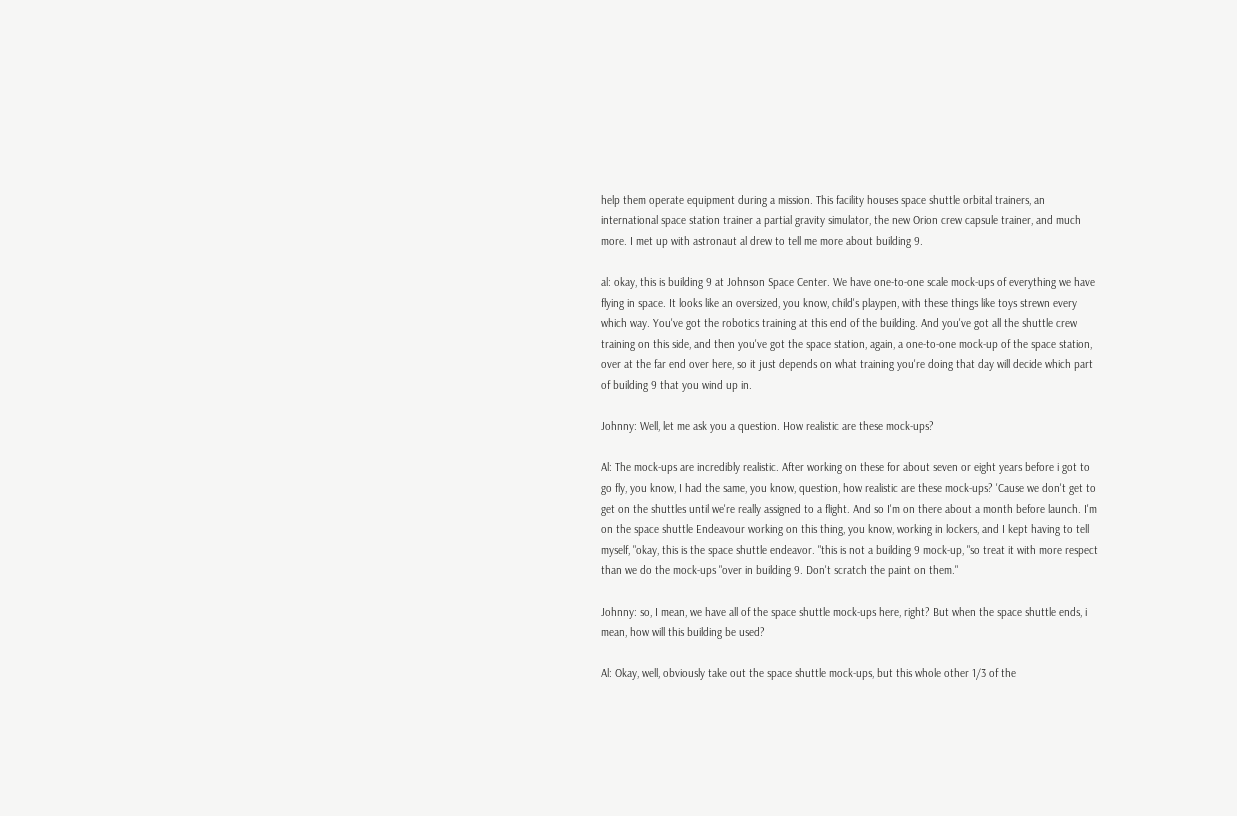help them operate equipment during a mission. This facility houses space shuttle orbital trainers, an international space station trainer a partial gravity simulator, the new Orion crew capsule trainer, and much more. I met up with astronaut al drew to tell me more about building 9.

al: okay, this is building 9 at Johnson Space Center. We have one-to-one scale mock-ups of everything we have flying in space. It looks like an oversized, you know, child's playpen, with these things like toys strewn every which way. You've got the robotics training at this end of the building. And you've got all the shuttle crew training on this side, and then you've got the space station, again, a one-to-one mock-up of the space station, over at the far end over here, so it just depends on what training you're doing that day will decide which part of building 9 that you wind up in.

Johnny: Well, let me ask you a question. How realistic are these mock-ups?

Al: The mock-ups are incredibly realistic. After working on these for about seven or eight years before i got to go fly, you know, I had the same, you know, question, how realistic are these mock-ups? 'Cause we don't get to get on the shuttles until we're really assigned to a flight. And so I'm on there about a month before launch. I'm on the space shuttle Endeavour working on this thing, you know, working in lockers, and I kept having to tell myself, "okay, this is the space shuttle endeavor. "this is not a building 9 mock-up, "so treat it with more respect than we do the mock-ups "over in building 9. Don't scratch the paint on them."

Johnny: so, I mean, we have all of the space shuttle mock-ups here, right? But when the space shuttle ends, i mean, how will this building be used?

Al: Okay, well, obviously take out the space shuttle mock-ups, but this whole other 1/3 of the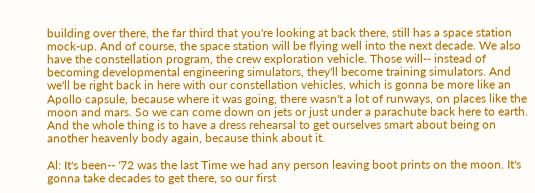building over there, the far third that you're looking at back there, still has a space station mock-up. And of course, the space station will be flying well into the next decade. We also have the constellation program, the crew exploration vehicle. Those will-- instead of becoming developmental engineering simulators, they'll become training simulators. And we'll be right back in here with our constellation vehicles, which is gonna be more like an Apollo capsule, because where it was going, there wasn't a lot of runways, on places like the moon and mars. So we can come down on jets or just under a parachute back here to earth. And the whole thing is to have a dress rehearsal to get ourselves smart about being on another heavenly body again, because think about it.

Al: It's been-- '72 was the last Time we had any person leaving boot prints on the moon. It's gonna take decades to get there, so our first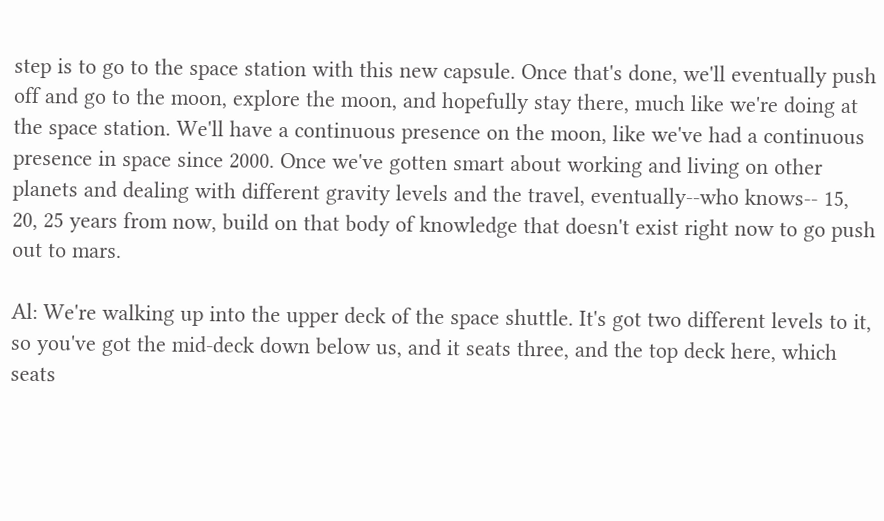step is to go to the space station with this new capsule. Once that's done, we'll eventually push off and go to the moon, explore the moon, and hopefully stay there, much like we're doing at the space station. We'll have a continuous presence on the moon, like we've had a continuous presence in space since 2000. Once we've gotten smart about working and living on other planets and dealing with different gravity levels and the travel, eventually--who knows-- 15, 20, 25 years from now, build on that body of knowledge that doesn't exist right now to go push out to mars.

Al: We're walking up into the upper deck of the space shuttle. It's got two different levels to it, so you've got the mid-deck down below us, and it seats three, and the top deck here, which seats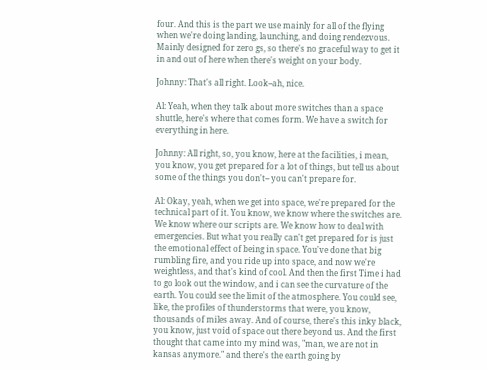four. And this is the part we use mainly for all of the flying when we're doing landing, launching, and doing rendezvous. Mainly designed for zero gs, so there's no graceful way to get it in and out of here when there's weight on your body.

Johnny: That's all right. Look--ah, nice.

Al: Yeah, when they talk about more switches than a space shuttle, here's where that comes form. We have a switch for everything in here.

Johnny: All right, so, you know, here at the facilities, i mean, you know, you get prepared for a lot of things, but tell us about some of the things you don't-- you can't prepare for.

Al: Okay, yeah, when we get into space, we're prepared for the technical part of it. You know, we know where the switches are. We know where our scripts are. We know how to deal with emergencies. But what you really can't get prepared for is just the emotional effect of being in space. You've done that big rumbling fire, and you ride up into space, and now we're weightless, and that's kind of cool. And then the first Time i had to go look out the window, and i can see the curvature of the earth. You could see the limit of the atmosphere. You could see, like, the profiles of thunderstorms that were, you know, thousands of miles away. And of course, there's this inky black, you know, just void of space out there beyond us. And the first thought that came into my mind was, "man, we are not in kansas anymore." and there's the earth going by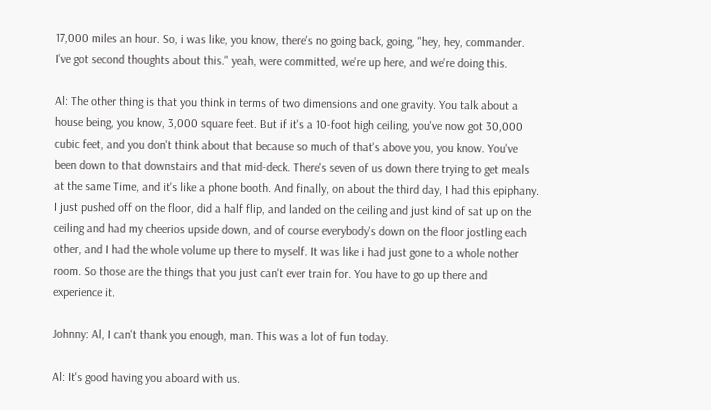17,000 miles an hour. So, i was like, you know, there's no going back, going, "hey, hey, commander. I've got second thoughts about this." yeah, were committed, we're up here, and we're doing this.

Al: The other thing is that you think in terms of two dimensions and one gravity. You talk about a house being, you know, 3,000 square feet. But if it's a 10-foot high ceiling, you've now got 30,000 cubic feet, and you don't think about that because so much of that's above you, you know. You've been down to that downstairs and that mid-deck. There's seven of us down there trying to get meals at the same Time, and it's like a phone booth. And finally, on about the third day, I had this epiphany. I just pushed off on the floor, did a half flip, and landed on the ceiling and just kind of sat up on the ceiling and had my cheerios upside down, and of course everybody's down on the floor jostling each other, and I had the whole volume up there to myself. It was like i had just gone to a whole nother room. So those are the things that you just can't ever train for. You have to go up there and experience it.

Johnny: Al, I can't thank you enough, man. This was a lot of fun today.

Al: It's good having you aboard with us.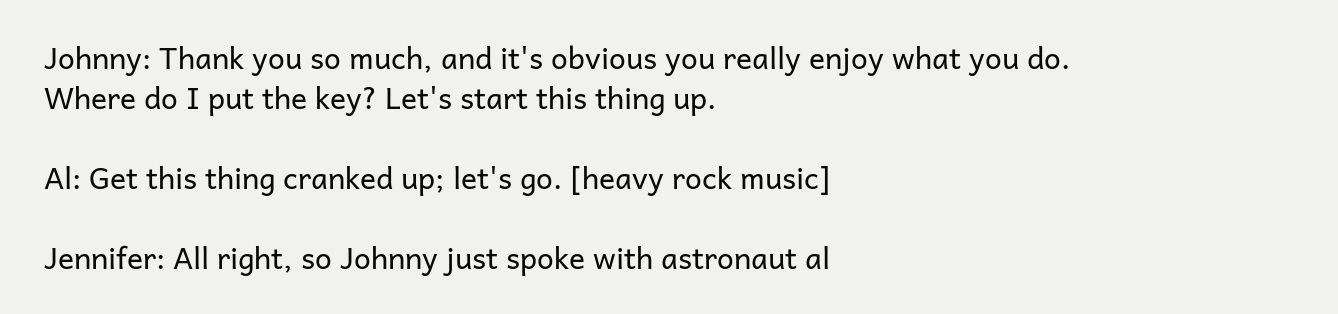Johnny: Thank you so much, and it's obvious you really enjoy what you do. Where do I put the key? Let's start this thing up.

Al: Get this thing cranked up; let's go. [heavy rock music]

Jennifer: All right, so Johnny just spoke with astronaut al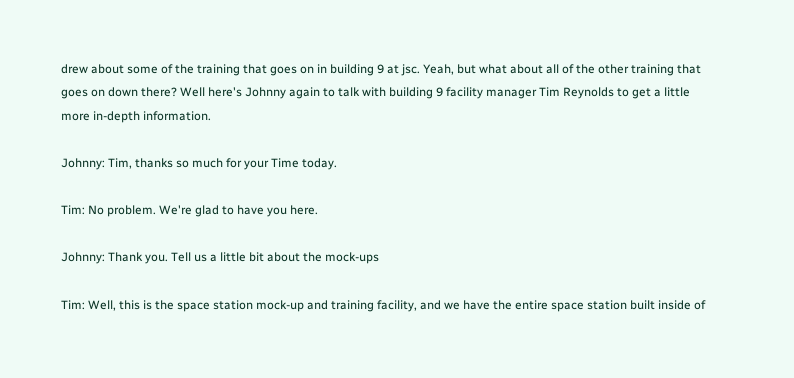drew about some of the training that goes on in building 9 at jsc. Yeah, but what about all of the other training that goes on down there? Well here's Johnny again to talk with building 9 facility manager Tim Reynolds to get a little more in-depth information.

Johnny: Tim, thanks so much for your Time today.

Tim: No problem. We're glad to have you here.

Johnny: Thank you. Tell us a little bit about the mock-ups

Tim: Well, this is the space station mock-up and training facility, and we have the entire space station built inside of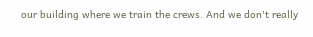our building where we train the crews. And we don't really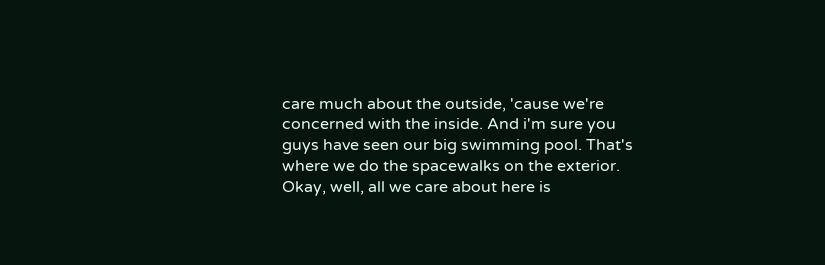care much about the outside, 'cause we're concerned with the inside. And i'm sure you guys have seen our big swimming pool. That's where we do the spacewalks on the exterior. Okay, well, all we care about here is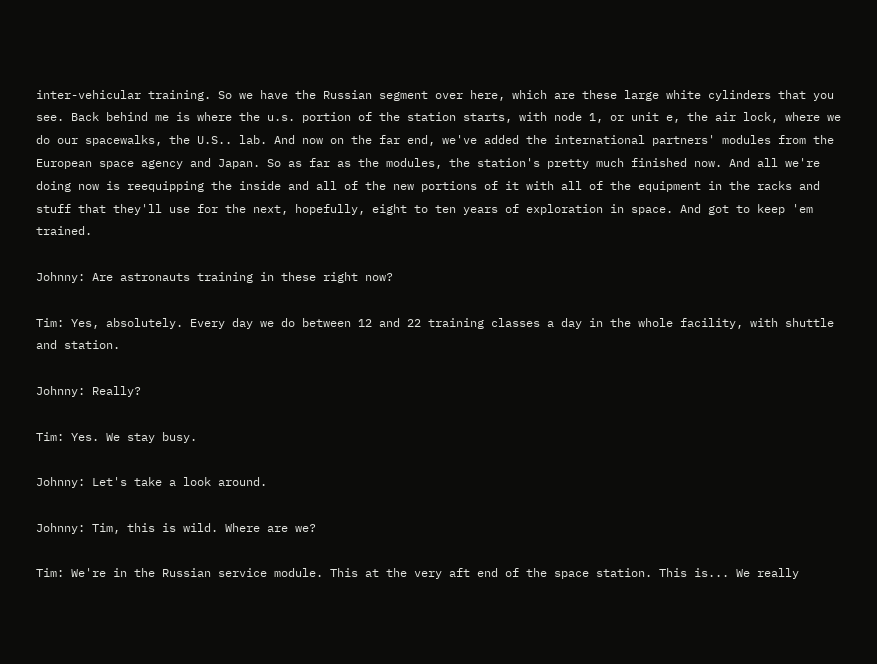inter-vehicular training. So we have the Russian segment over here, which are these large white cylinders that you see. Back behind me is where the u.s. portion of the station starts, with node 1, or unit e, the air lock, where we do our spacewalks, the U.S.. lab. And now on the far end, we've added the international partners' modules from the European space agency and Japan. So as far as the modules, the station's pretty much finished now. And all we're doing now is reequipping the inside and all of the new portions of it with all of the equipment in the racks and stuff that they'll use for the next, hopefully, eight to ten years of exploration in space. And got to keep 'em trained.

Johnny: Are astronauts training in these right now?

Tim: Yes, absolutely. Every day we do between 12 and 22 training classes a day in the whole facility, with shuttle and station.

Johnny: Really?

Tim: Yes. We stay busy.

Johnny: Let's take a look around.

Johnny: Tim, this is wild. Where are we?

Tim: We're in the Russian service module. This at the very aft end of the space station. This is... We really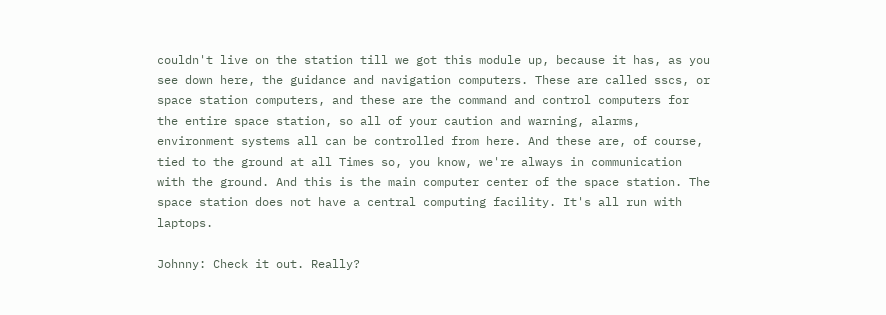couldn't live on the station till we got this module up, because it has, as you see down here, the guidance and navigation computers. These are called sscs, or space station computers, and these are the command and control computers for the entire space station, so all of your caution and warning, alarms, environment systems all can be controlled from here. And these are, of course, tied to the ground at all Times so, you know, we're always in communication with the ground. And this is the main computer center of the space station. The space station does not have a central computing facility. It's all run with laptops.

Johnny: Check it out. Really?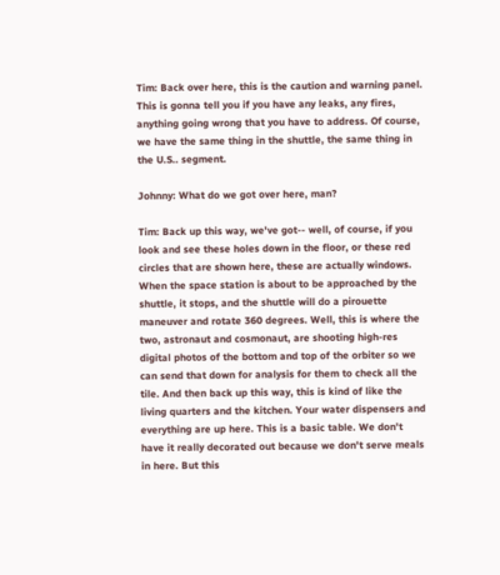Tim: Back over here, this is the caution and warning panel. This is gonna tell you if you have any leaks, any fires, anything going wrong that you have to address. Of course, we have the same thing in the shuttle, the same thing in the U.S.. segment.

Johnny: What do we got over here, man?

Tim: Back up this way, we've got-- well, of course, if you look and see these holes down in the floor, or these red circles that are shown here, these are actually windows. When the space station is about to be approached by the shuttle, it stops, and the shuttle will do a pirouette maneuver and rotate 360 degrees. Well, this is where the two, astronaut and cosmonaut, are shooting high-res digital photos of the bottom and top of the orbiter so we can send that down for analysis for them to check all the tile. And then back up this way, this is kind of like the living quarters and the kitchen. Your water dispensers and everything are up here. This is a basic table. We don't have it really decorated out because we don't serve meals in here. But this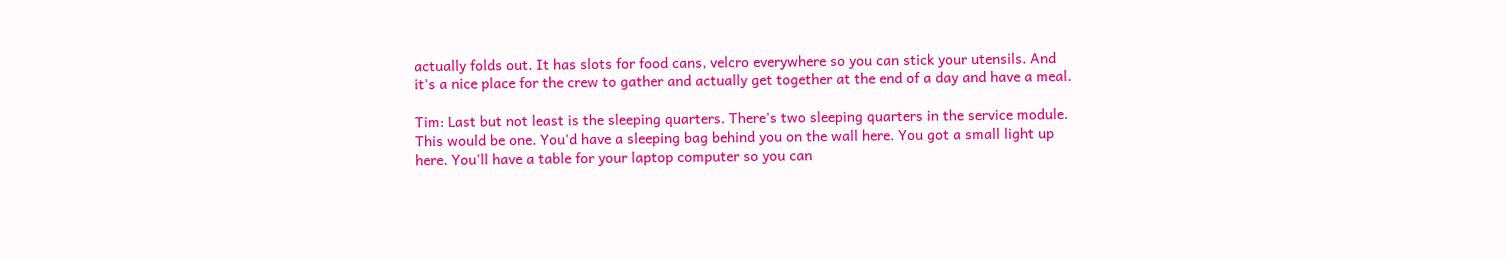actually folds out. It has slots for food cans, velcro everywhere so you can stick your utensils. And it's a nice place for the crew to gather and actually get together at the end of a day and have a meal.

Tim: Last but not least is the sleeping quarters. There's two sleeping quarters in the service module. This would be one. You'd have a sleeping bag behind you on the wall here. You got a small light up here. You'll have a table for your laptop computer so you can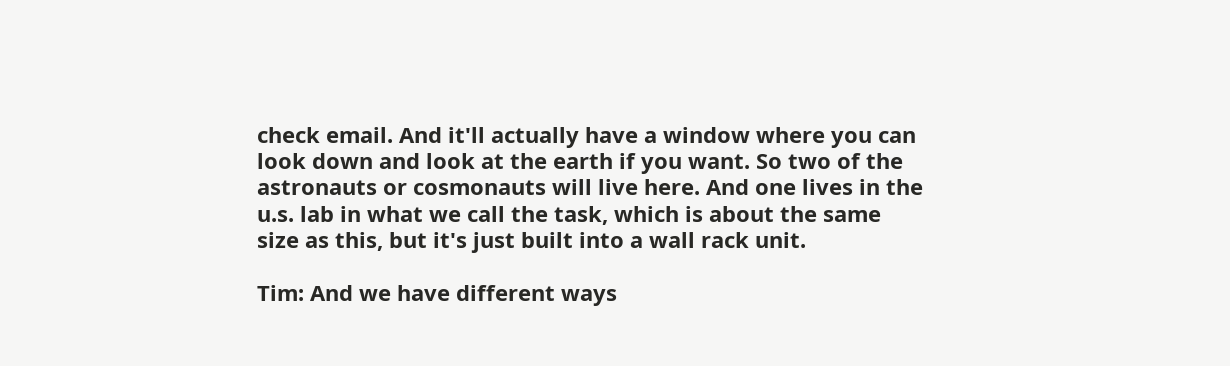check email. And it'll actually have a window where you can look down and look at the earth if you want. So two of the astronauts or cosmonauts will live here. And one lives in the u.s. lab in what we call the task, which is about the same size as this, but it's just built into a wall rack unit.

Tim: And we have different ways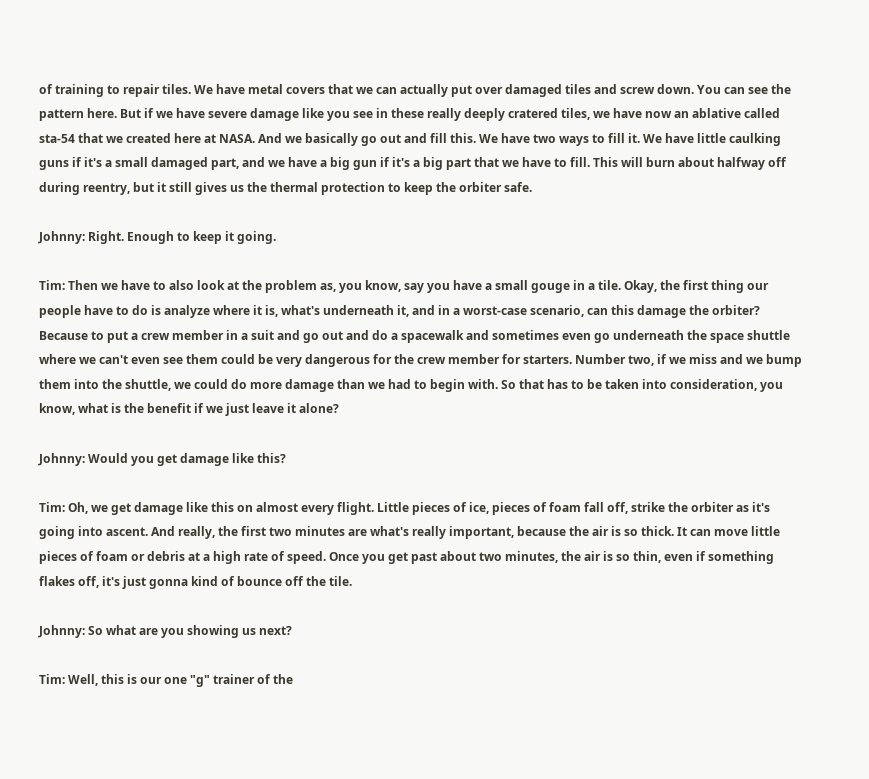of training to repair tiles. We have metal covers that we can actually put over damaged tiles and screw down. You can see the pattern here. But if we have severe damage like you see in these really deeply cratered tiles, we have now an ablative called sta-54 that we created here at NASA. And we basically go out and fill this. We have two ways to fill it. We have little caulking guns if it's a small damaged part, and we have a big gun if it's a big part that we have to fill. This will burn about halfway off during reentry, but it still gives us the thermal protection to keep the orbiter safe.

Johnny: Right. Enough to keep it going.

Tim: Then we have to also look at the problem as, you know, say you have a small gouge in a tile. Okay, the first thing our people have to do is analyze where it is, what's underneath it, and in a worst-case scenario, can this damage the orbiter? Because to put a crew member in a suit and go out and do a spacewalk and sometimes even go underneath the space shuttle where we can't even see them could be very dangerous for the crew member for starters. Number two, if we miss and we bump them into the shuttle, we could do more damage than we had to begin with. So that has to be taken into consideration, you know, what is the benefit if we just leave it alone?

Johnny: Would you get damage like this?

Tim: Oh, we get damage like this on almost every flight. Little pieces of ice, pieces of foam fall off, strike the orbiter as it's going into ascent. And really, the first two minutes are what's really important, because the air is so thick. It can move little pieces of foam or debris at a high rate of speed. Once you get past about two minutes, the air is so thin, even if something flakes off, it's just gonna kind of bounce off the tile.

Johnny: So what are you showing us next?

Tim: Well, this is our one "g" trainer of the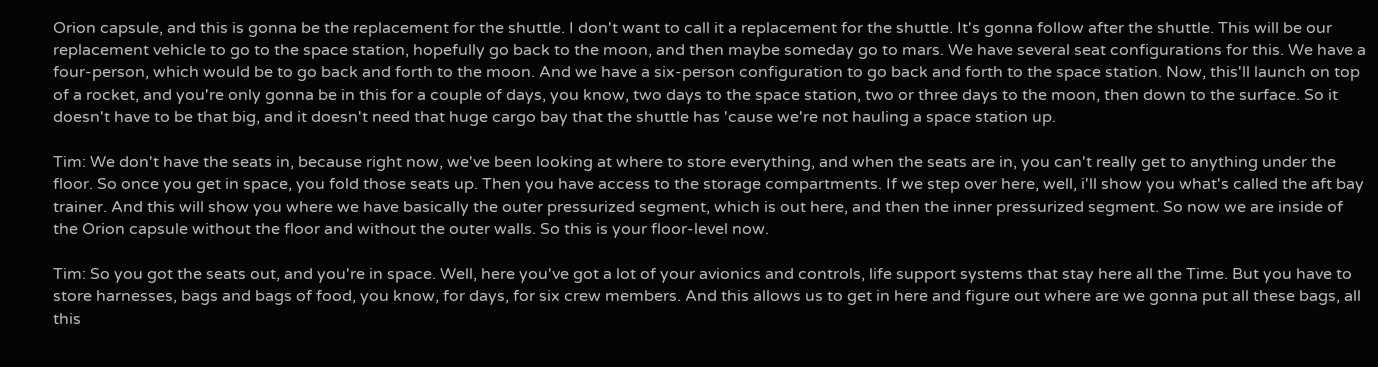Orion capsule, and this is gonna be the replacement for the shuttle. I don't want to call it a replacement for the shuttle. It's gonna follow after the shuttle. This will be our replacement vehicle to go to the space station, hopefully go back to the moon, and then maybe someday go to mars. We have several seat configurations for this. We have a four-person, which would be to go back and forth to the moon. And we have a six-person configuration to go back and forth to the space station. Now, this'll launch on top of a rocket, and you're only gonna be in this for a couple of days, you know, two days to the space station, two or three days to the moon, then down to the surface. So it doesn't have to be that big, and it doesn't need that huge cargo bay that the shuttle has 'cause we're not hauling a space station up.

Tim: We don't have the seats in, because right now, we've been looking at where to store everything, and when the seats are in, you can't really get to anything under the floor. So once you get in space, you fold those seats up. Then you have access to the storage compartments. If we step over here, well, i'll show you what's called the aft bay trainer. And this will show you where we have basically the outer pressurized segment, which is out here, and then the inner pressurized segment. So now we are inside of the Orion capsule without the floor and without the outer walls. So this is your floor-level now.

Tim: So you got the seats out, and you're in space. Well, here you've got a lot of your avionics and controls, life support systems that stay here all the Time. But you have to store harnesses, bags and bags of food, you know, for days, for six crew members. And this allows us to get in here and figure out where are we gonna put all these bags, all this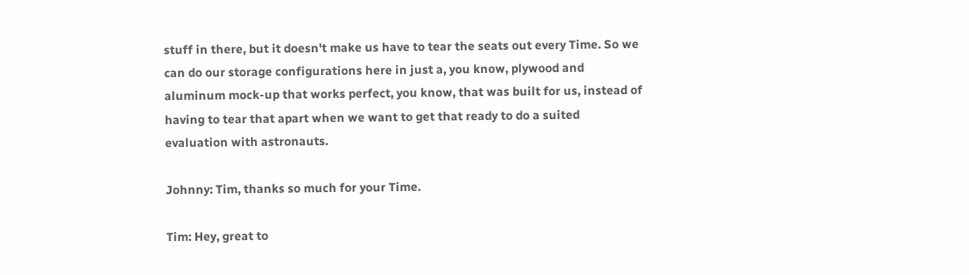stuff in there, but it doesn't make us have to tear the seats out every Time. So we can do our storage configurations here in just a, you know, plywood and aluminum mock-up that works perfect, you know, that was built for us, instead of having to tear that apart when we want to get that ready to do a suited evaluation with astronauts.

Johnny: Tim, thanks so much for your Time.

Tim: Hey, great to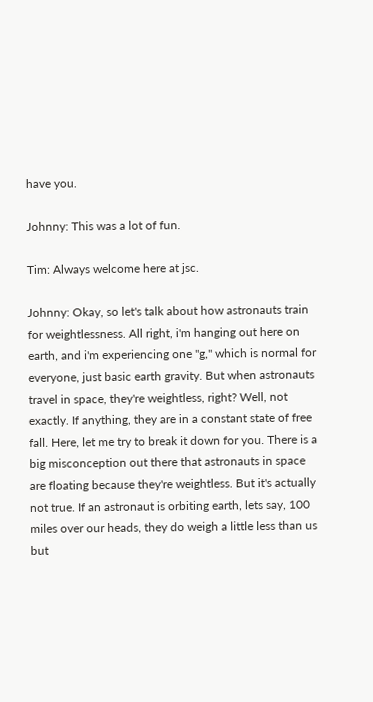have you.

Johnny: This was a lot of fun.

Tim: Always welcome here at jsc.

Johnny: Okay, so let's talk about how astronauts train for weightlessness. All right, i'm hanging out here on earth, and i'm experiencing one "g," which is normal for everyone, just basic earth gravity. But when astronauts travel in space, they're weightless, right? Well, not exactly. If anything, they are in a constant state of free fall. Here, let me try to break it down for you. There is a big misconception out there that astronauts in space are floating because they're weightless. But it's actually not true. If an astronaut is orbiting earth, lets say, 100 miles over our heads, they do weigh a little less than us but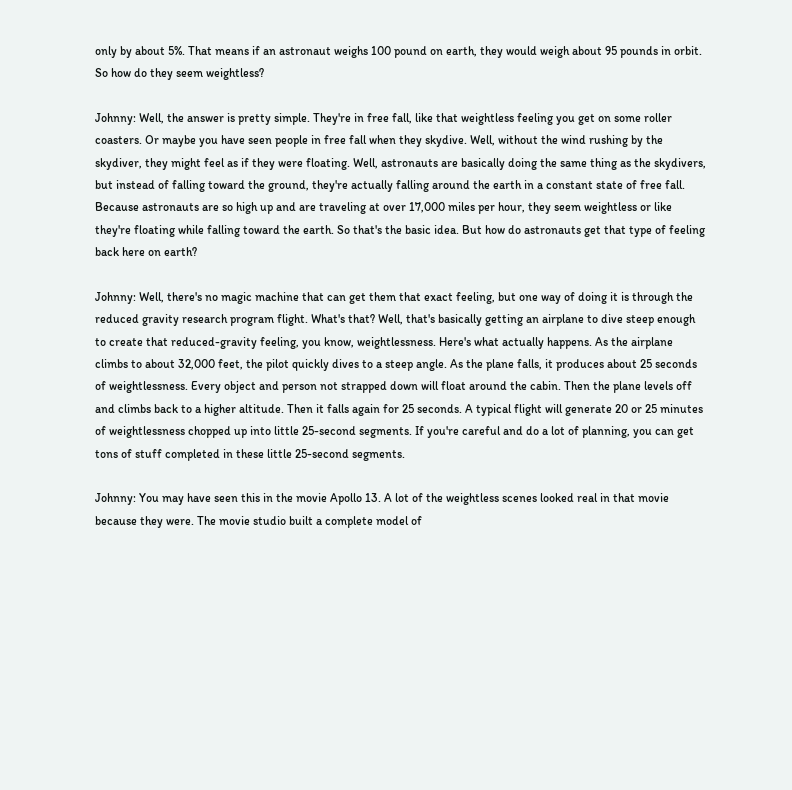only by about 5%. That means if an astronaut weighs 100 pound on earth, they would weigh about 95 pounds in orbit. So how do they seem weightless?

Johnny: Well, the answer is pretty simple. They're in free fall, like that weightless feeling you get on some roller coasters. Or maybe you have seen people in free fall when they skydive. Well, without the wind rushing by the skydiver, they might feel as if they were floating. Well, astronauts are basically doing the same thing as the skydivers, but instead of falling toward the ground, they're actually falling around the earth in a constant state of free fall. Because astronauts are so high up and are traveling at over 17,000 miles per hour, they seem weightless or like they're floating while falling toward the earth. So that's the basic idea. But how do astronauts get that type of feeling back here on earth?

Johnny: Well, there's no magic machine that can get them that exact feeling, but one way of doing it is through the reduced gravity research program flight. What's that? Well, that's basically getting an airplane to dive steep enough to create that reduced-gravity feeling, you know, weightlessness. Here's what actually happens. As the airplane climbs to about 32,000 feet, the pilot quickly dives to a steep angle. As the plane falls, it produces about 25 seconds of weightlessness. Every object and person not strapped down will float around the cabin. Then the plane levels off and climbs back to a higher altitude. Then it falls again for 25 seconds. A typical flight will generate 20 or 25 minutes of weightlessness chopped up into little 25-second segments. If you're careful and do a lot of planning, you can get tons of stuff completed in these little 25-second segments.

Johnny: You may have seen this in the movie Apollo 13. A lot of the weightless scenes looked real in that movie because they were. The movie studio built a complete model of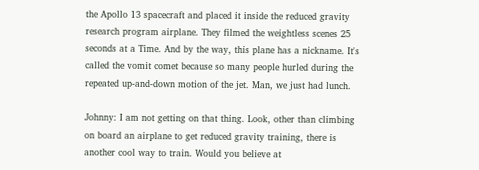the Apollo 13 spacecraft and placed it inside the reduced gravity research program airplane. They filmed the weightless scenes 25 seconds at a Time. And by the way, this plane has a nickname. It's called the vomit comet because so many people hurled during the repeated up-and-down motion of the jet. Man, we just had lunch.

Johnny: I am not getting on that thing. Look, other than climbing on board an airplane to get reduced gravity training, there is another cool way to train. Would you believe at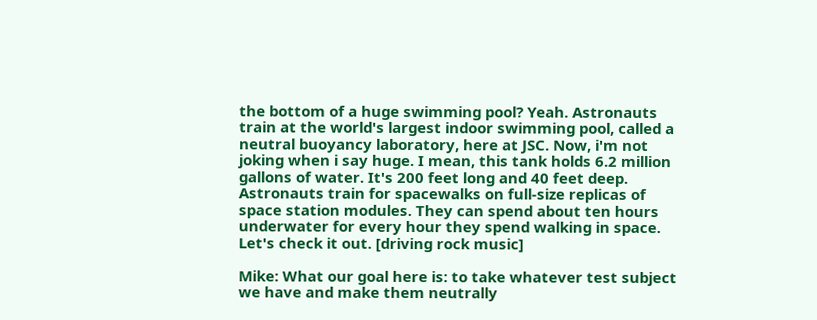the bottom of a huge swimming pool? Yeah. Astronauts train at the world's largest indoor swimming pool, called a neutral buoyancy laboratory, here at JSC. Now, i'm not joking when i say huge. I mean, this tank holds 6.2 million gallons of water. It's 200 feet long and 40 feet deep. Astronauts train for spacewalks on full-size replicas of space station modules. They can spend about ten hours underwater for every hour they spend walking in space. Let's check it out. [driving rock music]

Mike: What our goal here is: to take whatever test subject we have and make them neutrally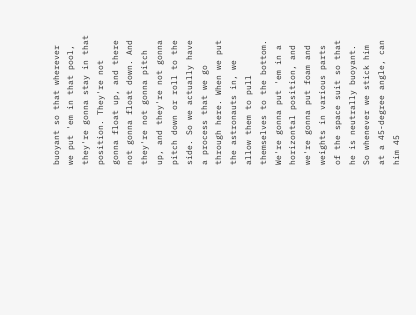buoyant so that wherever we put 'em in that pool, they're gonna stay in that position. They're not gonna float up, and there not gonna float down. And they're not gonna pitch up, and they're not gonna pitch down or roll to the side. So we actually have a process that we go through here. When we put the astronauts in, we allow them to pull themselves to the bottom. We're gonna put 'em in a horizontal position, and we're gonna put foam and weights in various parts of the space suit so that he is neutrally buoyant. So whenever we stick him at a 45-degree angle, can him 45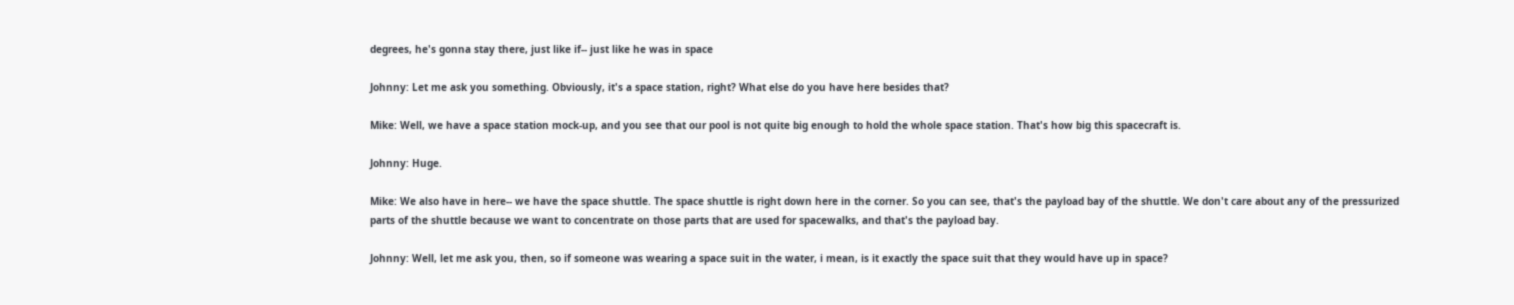degrees, he's gonna stay there, just like if-- just like he was in space

Johnny: Let me ask you something. Obviously, it's a space station, right? What else do you have here besides that?

Mike: Well, we have a space station mock-up, and you see that our pool is not quite big enough to hold the whole space station. That's how big this spacecraft is.

Johnny: Huge.

Mike: We also have in here-- we have the space shuttle. The space shuttle is right down here in the corner. So you can see, that's the payload bay of the shuttle. We don't care about any of the pressurized parts of the shuttle because we want to concentrate on those parts that are used for spacewalks, and that's the payload bay.

Johnny: Well, let me ask you, then, so if someone was wearing a space suit in the water, i mean, is it exactly the space suit that they would have up in space?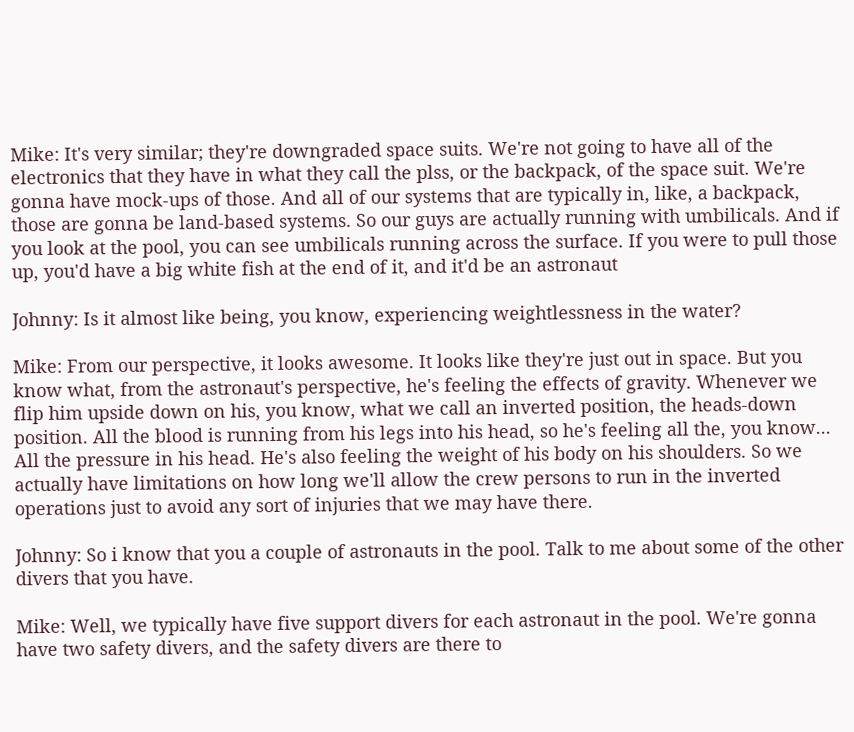Mike: It's very similar; they're downgraded space suits. We're not going to have all of the electronics that they have in what they call the plss, or the backpack, of the space suit. We're gonna have mock-ups of those. And all of our systems that are typically in, like, a backpack, those are gonna be land-based systems. So our guys are actually running with umbilicals. And if you look at the pool, you can see umbilicals running across the surface. If you were to pull those up, you'd have a big white fish at the end of it, and it'd be an astronaut

Johnny: Is it almost like being, you know, experiencing weightlessness in the water?

Mike: From our perspective, it looks awesome. It looks like they're just out in space. But you know what, from the astronaut's perspective, he's feeling the effects of gravity. Whenever we flip him upside down on his, you know, what we call an inverted position, the heads-down position. All the blood is running from his legs into his head, so he's feeling all the, you know... All the pressure in his head. He's also feeling the weight of his body on his shoulders. So we actually have limitations on how long we'll allow the crew persons to run in the inverted operations just to avoid any sort of injuries that we may have there.

Johnny: So i know that you a couple of astronauts in the pool. Talk to me about some of the other divers that you have.

Mike: Well, we typically have five support divers for each astronaut in the pool. We're gonna have two safety divers, and the safety divers are there to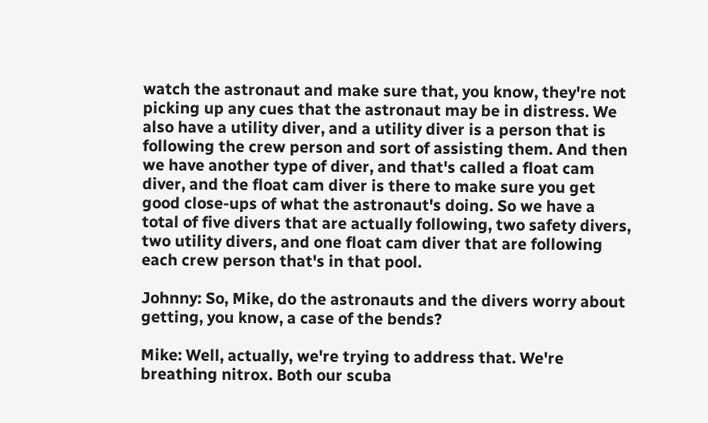watch the astronaut and make sure that, you know, they're not picking up any cues that the astronaut may be in distress. We also have a utility diver, and a utility diver is a person that is following the crew person and sort of assisting them. And then we have another type of diver, and that's called a float cam diver, and the float cam diver is there to make sure you get good close-ups of what the astronaut's doing. So we have a total of five divers that are actually following, two safety divers, two utility divers, and one float cam diver that are following each crew person that's in that pool.

Johnny: So, Mike, do the astronauts and the divers worry about getting, you know, a case of the bends?

Mike: Well, actually, we're trying to address that. We're breathing nitrox. Both our scuba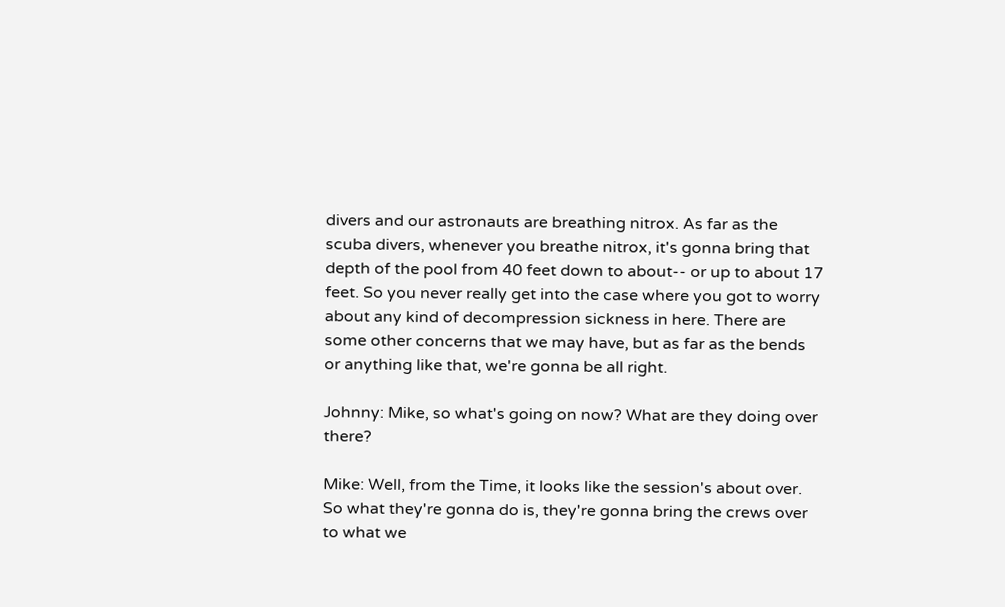divers and our astronauts are breathing nitrox. As far as the scuba divers, whenever you breathe nitrox, it's gonna bring that depth of the pool from 40 feet down to about-- or up to about 17 feet. So you never really get into the case where you got to worry about any kind of decompression sickness in here. There are some other concerns that we may have, but as far as the bends or anything like that, we're gonna be all right.

Johnny: Mike, so what's going on now? What are they doing over there?

Mike: Well, from the Time, it looks like the session's about over. So what they're gonna do is, they're gonna bring the crews over to what we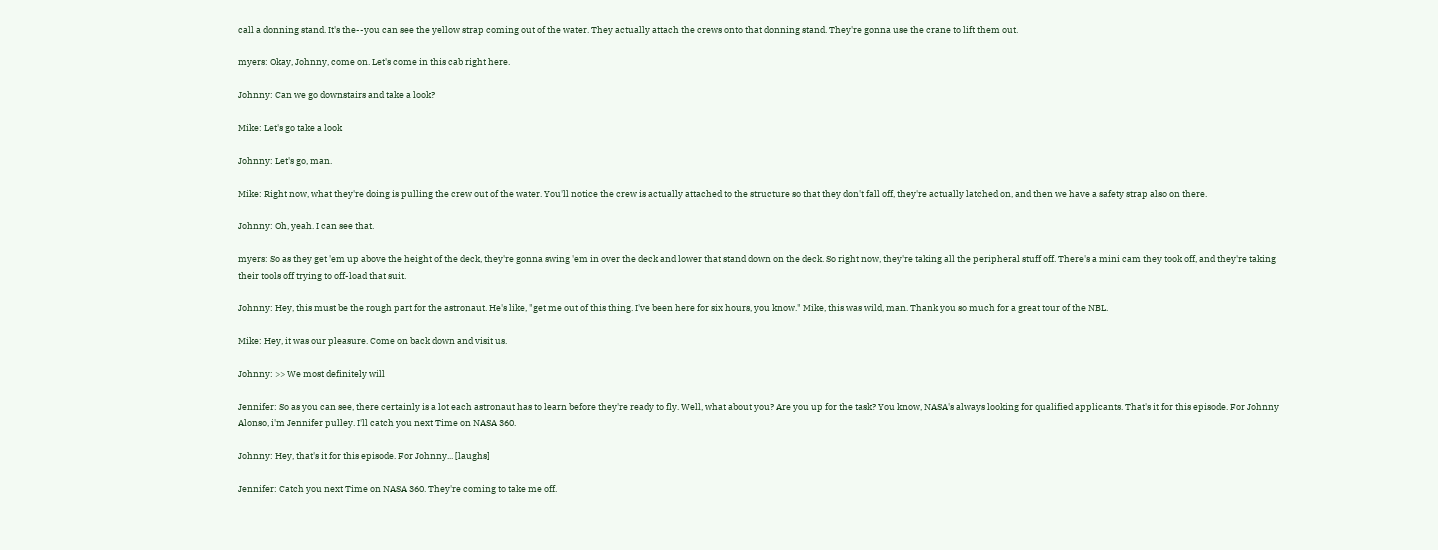call a donning stand. It's the--you can see the yellow strap coming out of the water. They actually attach the crews onto that donning stand. They're gonna use the crane to lift them out.

myers: Okay, Johnny, come on. Let's come in this cab right here.

Johnny: Can we go downstairs and take a look?

Mike: Let's go take a look

Johnny: Let's go, man.

Mike: Right now, what they're doing is pulling the crew out of the water. You'll notice the crew is actually attached to the structure so that they don't fall off, they're actually latched on, and then we have a safety strap also on there.

Johnny: Oh, yeah. I can see that.

myers: So as they get 'em up above the height of the deck, they're gonna swing 'em in over the deck and lower that stand down on the deck. So right now, they're taking all the peripheral stuff off. There's a mini cam they took off, and they're taking their tools off trying to off-load that suit.

Johnny: Hey, this must be the rough part for the astronaut. He's like, "get me out of this thing. I've been here for six hours, you know." Mike, this was wild, man. Thank you so much for a great tour of the NBL.

Mike: Hey, it was our pleasure. Come on back down and visit us.

Johnny: >> We most definitely will

Jennifer: So as you can see, there certainly is a lot each astronaut has to learn before they're ready to fly. Well, what about you? Are you up for the task? You know, NASA's always looking for qualified applicants. That's it for this episode. For Johnny Alonso, i'm Jennifer pulley. I'll catch you next Time on NASA 360.

Johnny: Hey, that's it for this episode. For Johnny... [laughs]

Jennifer: Catch you next Time on NASA 360. They're coming to take me off.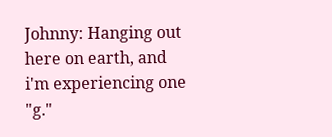Johnny: Hanging out here on earth, and i'm experiencing one "g."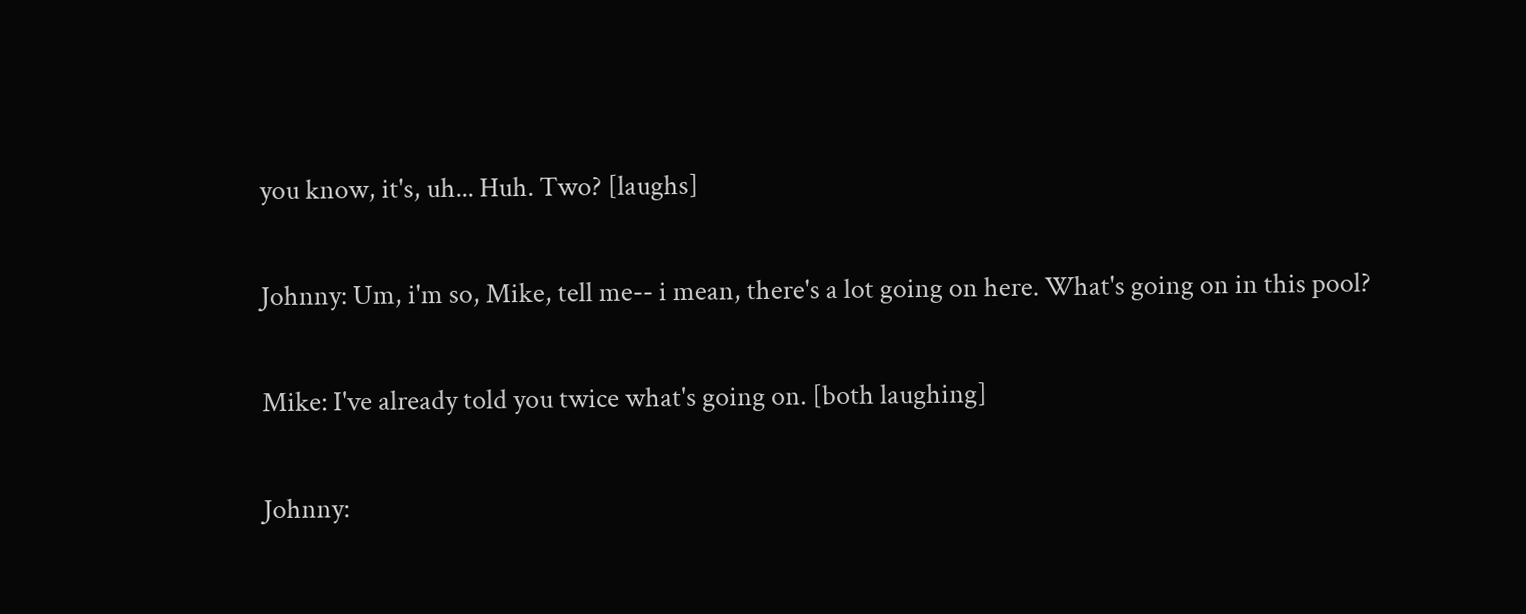you know, it's, uh... Huh. Two? [laughs]

Johnny: Um, i'm so, Mike, tell me-- i mean, there's a lot going on here. What's going on in this pool?

Mike: I've already told you twice what's going on. [both laughing]

Johnny: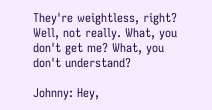They're weightless, right? Well, not really. What, you don't get me? What, you don't understand?

Johnny: Hey,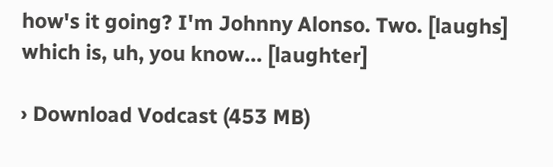how's it going? I'm Johnny Alonso. Two. [laughs] which is, uh, you know... [laughter]

› Download Vodcast (453 MB)